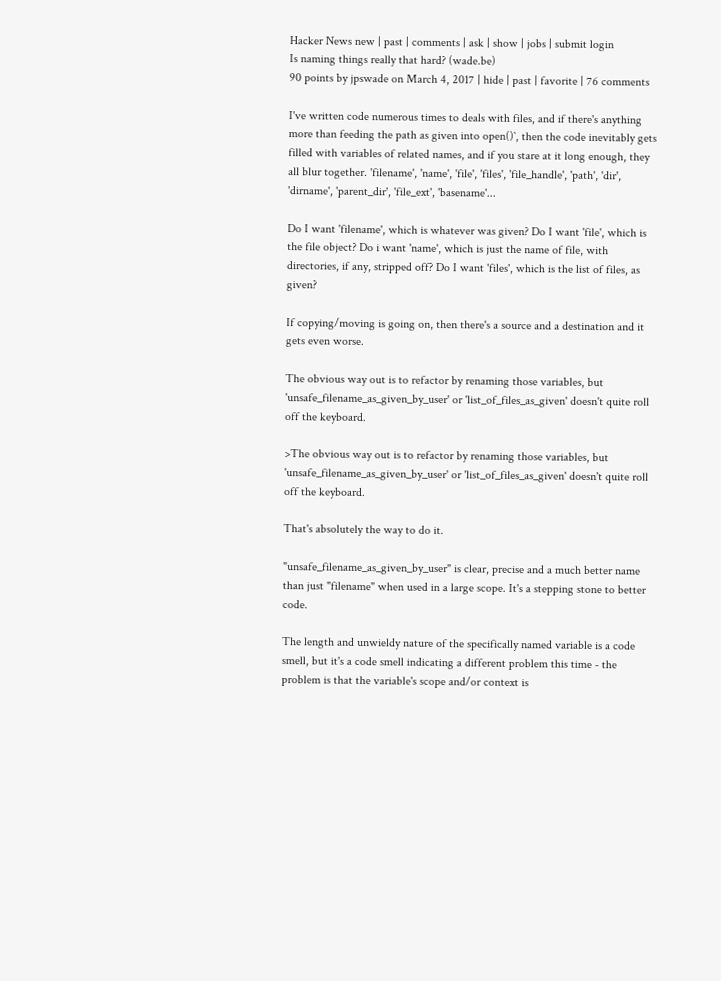Hacker News new | past | comments | ask | show | jobs | submit login
Is naming things really that hard? (wade.be)
90 points by jpswade on March 4, 2017 | hide | past | favorite | 76 comments

I've written code numerous times to deals with files, and if there's anything more than feeding the path as given into open()`, then the code inevitably gets filled with variables of related names, and if you stare at it long enough, they all blur together. 'filename', 'name', 'file', 'files', 'file_handle', 'path', 'dir', 'dirname', 'parent_dir', 'file_ext', 'basename'...

Do I want 'filename', which is whatever was given? Do I want 'file', which is the file object? Do i want 'name', which is just the name of file, with directories, if any, stripped off? Do I want 'files', which is the list of files, as given?

If copying/moving is going on, then there's a source and a destination and it gets even worse.

The obvious way out is to refactor by renaming those variables, but 'unsafe_filename_as_given_by_user' or 'list_of_files_as_given' doesn't quite roll off the keyboard.

>The obvious way out is to refactor by renaming those variables, but 'unsafe_filename_as_given_by_user' or 'list_of_files_as_given' doesn't quite roll off the keyboard.

That's absolutely the way to do it.

"unsafe_filename_as_given_by_user" is clear, precise and a much better name than just "filename" when used in a large scope. It's a stepping stone to better code.

The length and unwieldy nature of the specifically named variable is a code smell, but it's a code smell indicating a different problem this time - the problem is that the variable's scope and/or context is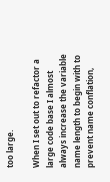too large.

When I set out to refactor a large code base I almost always increase the variable name length to begin with to prevent name conflation,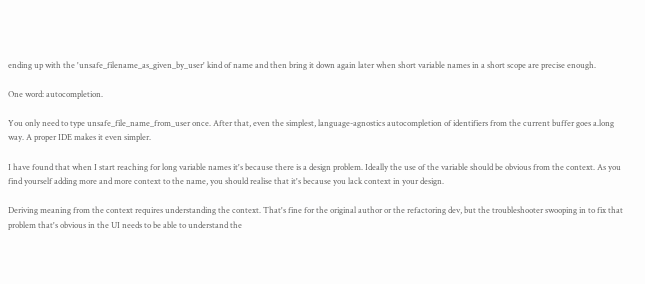ending up with the 'unsafe_filename_as_given_by_user' kind of name and then bring it down again later when short variable names in a short scope are precise enough.

One word: autocompletion.

You only need to type unsafe_file_name_from_user once. After that, even the simplest, language-agnostics autocompletion of identifiers from the current buffer goes a.long way. A proper IDE makes it even simpler.

I have found that when I start reaching for long variable names it's because there is a design problem. Ideally the use of the variable should be obvious from the context. As you find yourself adding more and more context to the name, you should realise that it's because you lack context in your design.

Deriving meaning from the context requires understanding the context. That's fine for the original author or the refactoring dev, but the troubleshooter swooping in to fix that problem that's obvious in the UI needs to be able to understand the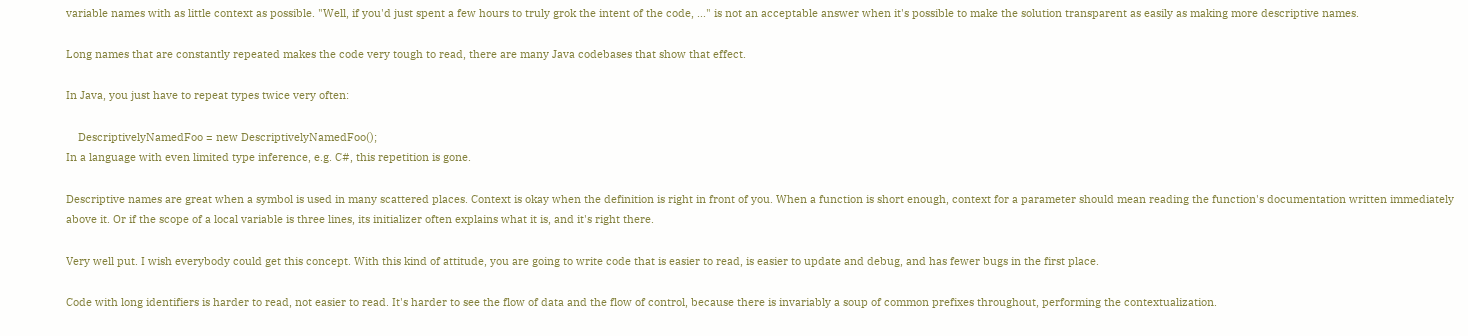variable names with as little context as possible. "Well, if you'd just spent a few hours to truly grok the intent of the code, ..." is not an acceptable answer when it's possible to make the solution transparent as easily as making more descriptive names.

Long names that are constantly repeated makes the code very tough to read, there are many Java codebases that show that effect.

In Java, you just have to repeat types twice very often:

    DescriptivelyNamedFoo = new DescriptivelyNamedFoo();
In a language with even limited type inference, e.g. C#, this repetition is gone.

Descriptive names are great when a symbol is used in many scattered places. Context is okay when the definition is right in front of you. When a function is short enough, context for a parameter should mean reading the function's documentation written immediately above it. Or if the scope of a local variable is three lines, its initializer often explains what it is, and it's right there.

Very well put. I wish everybody could get this concept. With this kind of attitude, you are going to write code that is easier to read, is easier to update and debug, and has fewer bugs in the first place.

Code with long identifiers is harder to read, not easier to read. It's harder to see the flow of data and the flow of control, because there is invariably a soup of common prefixes throughout, performing the contextualization.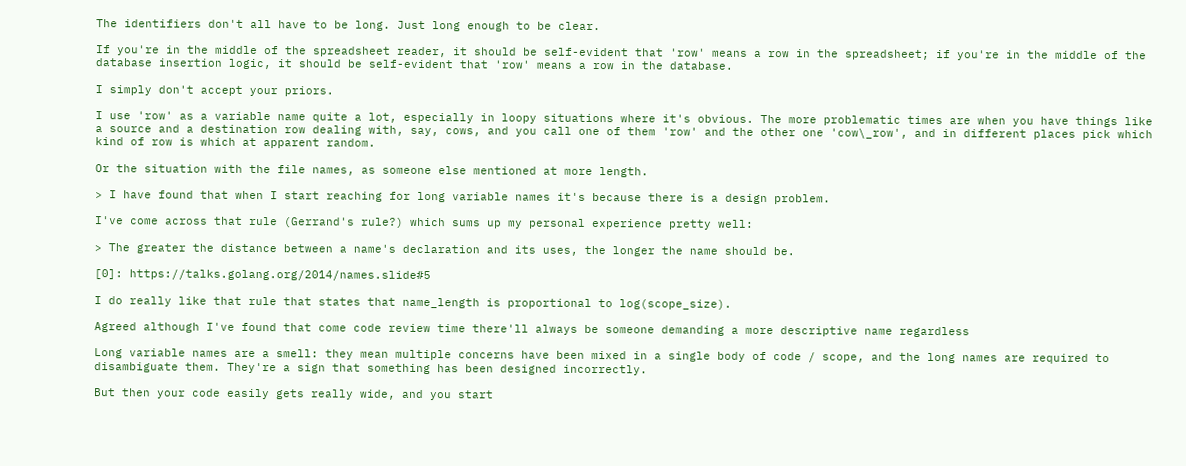The identifiers don't all have to be long. Just long enough to be clear.

If you're in the middle of the spreadsheet reader, it should be self-evident that 'row' means a row in the spreadsheet; if you're in the middle of the database insertion logic, it should be self-evident that 'row' means a row in the database.

I simply don't accept your priors.

I use 'row' as a variable name quite a lot, especially in loopy situations where it's obvious. The more problematic times are when you have things like a source and a destination row dealing with, say, cows, and you call one of them 'row' and the other one 'cow\_row', and in different places pick which kind of row is which at apparent random.

Or the situation with the file names, as someone else mentioned at more length.

> I have found that when I start reaching for long variable names it's because there is a design problem.

I've come across that rule (Gerrand's rule?) which sums up my personal experience pretty well:

> The greater the distance between a name's declaration and its uses, the longer the name should be.

[0]: https://talks.golang.org/2014/names.slide#5

I do really like that rule that states that name_length is proportional to log(scope_size).

Agreed although I've found that come code review time there'll always be someone demanding a more descriptive name regardless

Long variable names are a smell: they mean multiple concerns have been mixed in a single body of code / scope, and the long names are required to disambiguate them. They're a sign that something has been designed incorrectly.

But then your code easily gets really wide, and you start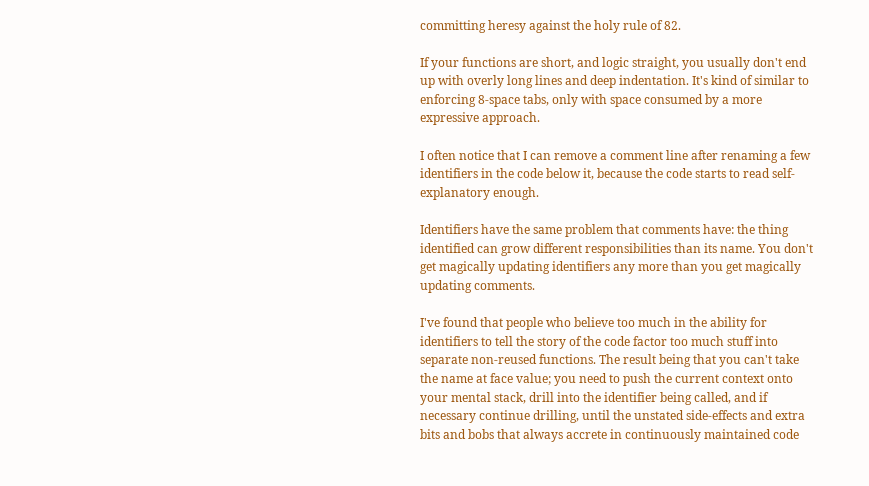committing heresy against the holy rule of 82.

If your functions are short, and logic straight, you usually don't end up with overly long lines and deep indentation. It's kind of similar to enforcing 8-space tabs, only with space consumed by a more expressive approach.

I often notice that I can remove a comment line after renaming a few identifiers in the code below it, because the code starts to read self-explanatory enough.

Identifiers have the same problem that comments have: the thing identified can grow different responsibilities than its name. You don't get magically updating identifiers any more than you get magically updating comments.

I've found that people who believe too much in the ability for identifiers to tell the story of the code factor too much stuff into separate non-reused functions. The result being that you can't take the name at face value; you need to push the current context onto your mental stack, drill into the identifier being called, and if necessary continue drilling, until the unstated side-effects and extra bits and bobs that always accrete in continuously maintained code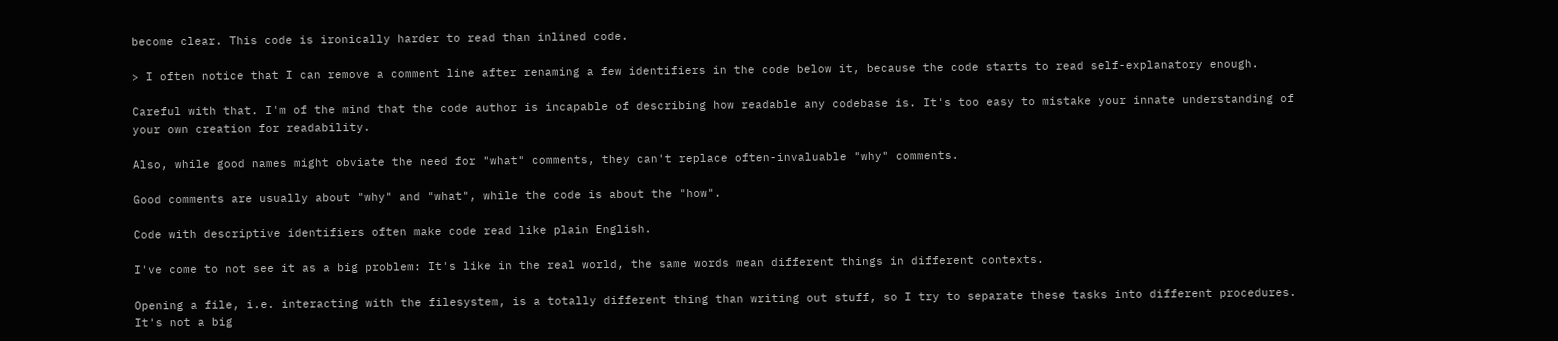become clear. This code is ironically harder to read than inlined code.

> I often notice that I can remove a comment line after renaming a few identifiers in the code below it, because the code starts to read self-explanatory enough.

Careful with that. I'm of the mind that the code author is incapable of describing how readable any codebase is. It's too easy to mistake your innate understanding of your own creation for readability.

Also, while good names might obviate the need for "what" comments, they can't replace often-invaluable "why" comments.

Good comments are usually about "why" and "what", while the code is about the "how".

Code with descriptive identifiers often make code read like plain English.

I've come to not see it as a big problem: It's like in the real world, the same words mean different things in different contexts.

Opening a file, i.e. interacting with the filesystem, is a totally different thing than writing out stuff, so I try to separate these tasks into different procedures. It's not a big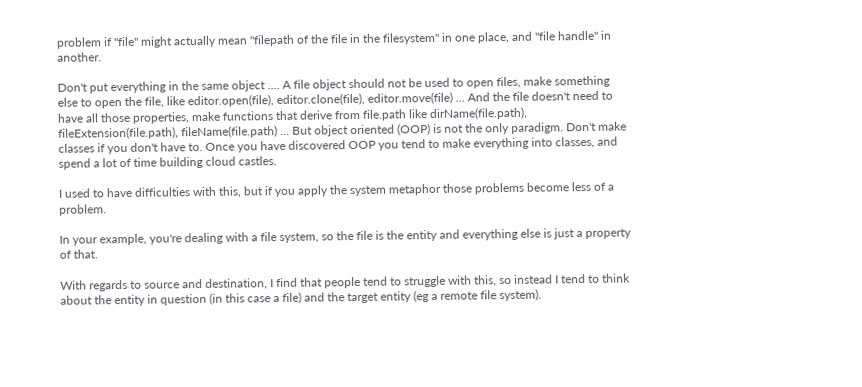problem if "file" might actually mean "filepath of the file in the filesystem" in one place, and "file handle" in another.

Don't put everything in the same object .... A file object should not be used to open files, make something else to open the file, like editor.open(file), editor.clone(file), editor.move(file) ... And the file doesn't need to have all those properties, make functions that derive from file.path like dirName(file.path), fileExtension(file.path), fileName(file.path) ... But object oriented (OOP) is not the only paradigm. Don't make classes if you don't have to. Once you have discovered OOP you tend to make everything into classes, and spend a lot of time building cloud castles.

I used to have difficulties with this, but if you apply the system metaphor those problems become less of a problem.

In your example, you're dealing with a file system, so the file is the entity and everything else is just a property of that.

With regards to source and destination, I find that people tend to struggle with this, so instead I tend to think about the entity in question (in this case a file) and the target entity (eg a remote file system).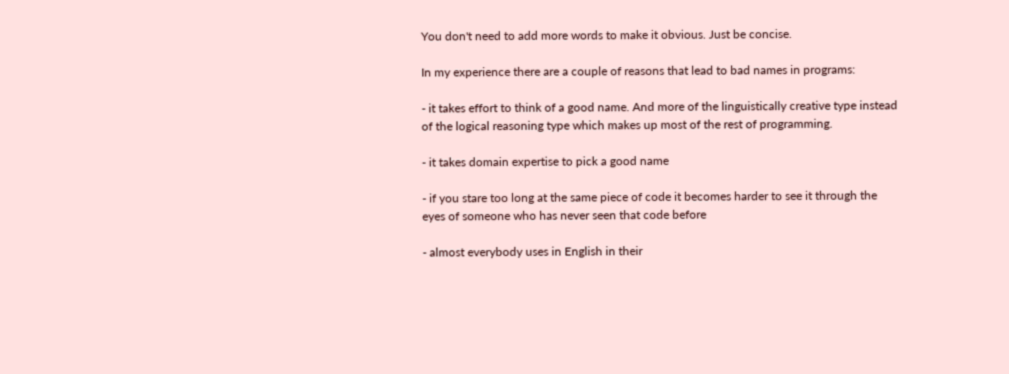You don't need to add more words to make it obvious. Just be concise.

In my experience there are a couple of reasons that lead to bad names in programs:

- it takes effort to think of a good name. And more of the linguistically creative type instead of the logical reasoning type which makes up most of the rest of programming.

- it takes domain expertise to pick a good name

- if you stare too long at the same piece of code it becomes harder to see it through the eyes of someone who has never seen that code before

- almost everybody uses in English in their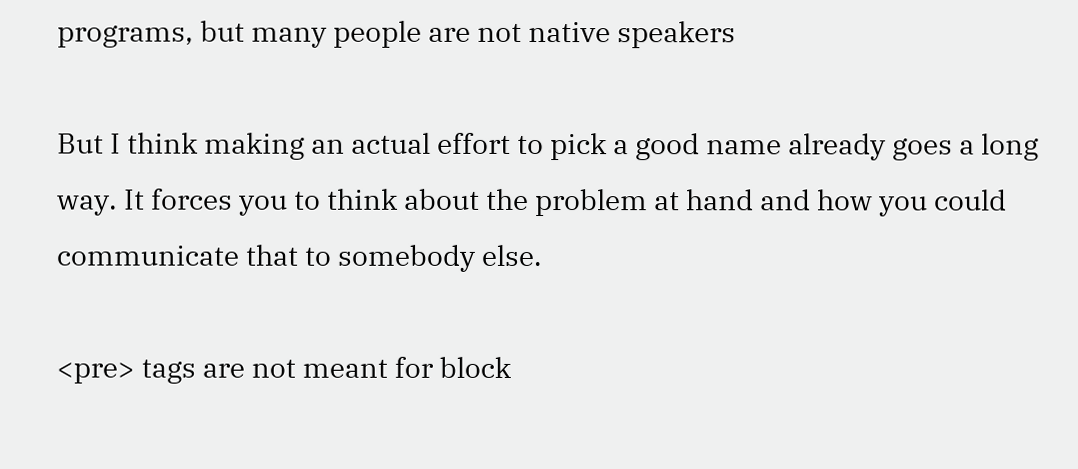programs, but many people are not native speakers

But I think making an actual effort to pick a good name already goes a long way. It forces you to think about the problem at hand and how you could communicate that to somebody else.

<pre> tags are not meant for block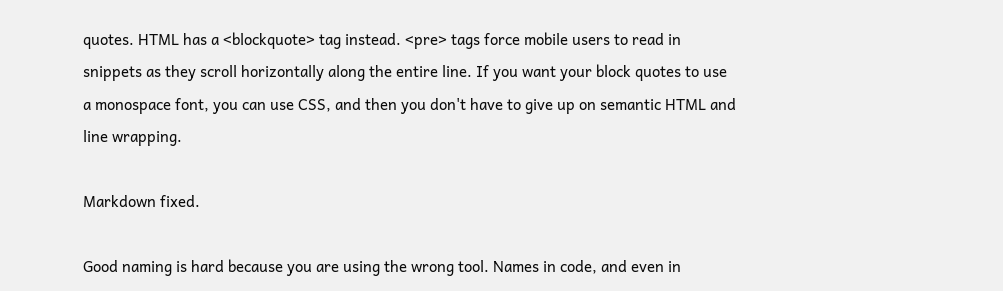quotes. HTML has a <blockquote> tag instead. <pre> tags force mobile users to read in snippets as they scroll horizontally along the entire line. If you want your block quotes to use a monospace font, you can use CSS, and then you don't have to give up on semantic HTML and line wrapping.

Markdown fixed.

Good naming is hard because you are using the wrong tool. Names in code, and even in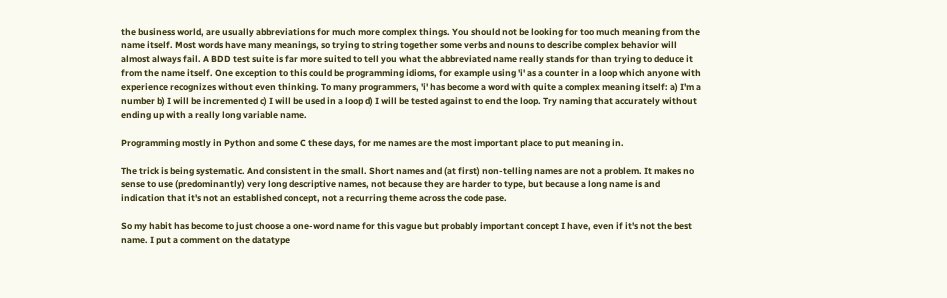the business world, are usually abbreviations for much more complex things. You should not be looking for too much meaning from the name itself. Most words have many meanings, so trying to string together some verbs and nouns to describe complex behavior will almost always fail. A BDD test suite is far more suited to tell you what the abbreviated name really stands for than trying to deduce it from the name itself. One exception to this could be programming idioms, for example using 'i' as a counter in a loop which anyone with experience recognizes without even thinking. To many programmers, 'i' has become a word with quite a complex meaning itself: a) I'm a number b) I will be incremented c) I will be used in a loop d) I will be tested against to end the loop. Try naming that accurately without ending up with a really long variable name.

Programming mostly in Python and some C these days, for me names are the most important place to put meaning in.

The trick is being systematic. And consistent in the small. Short names and (at first) non-telling names are not a problem. It makes no sense to use (predominantly) very long descriptive names, not because they are harder to type, but because a long name is and indication that it's not an established concept, not a recurring theme across the code pase.

So my habit has become to just choose a one-word name for this vague but probably important concept I have, even if it's not the best name. I put a comment on the datatype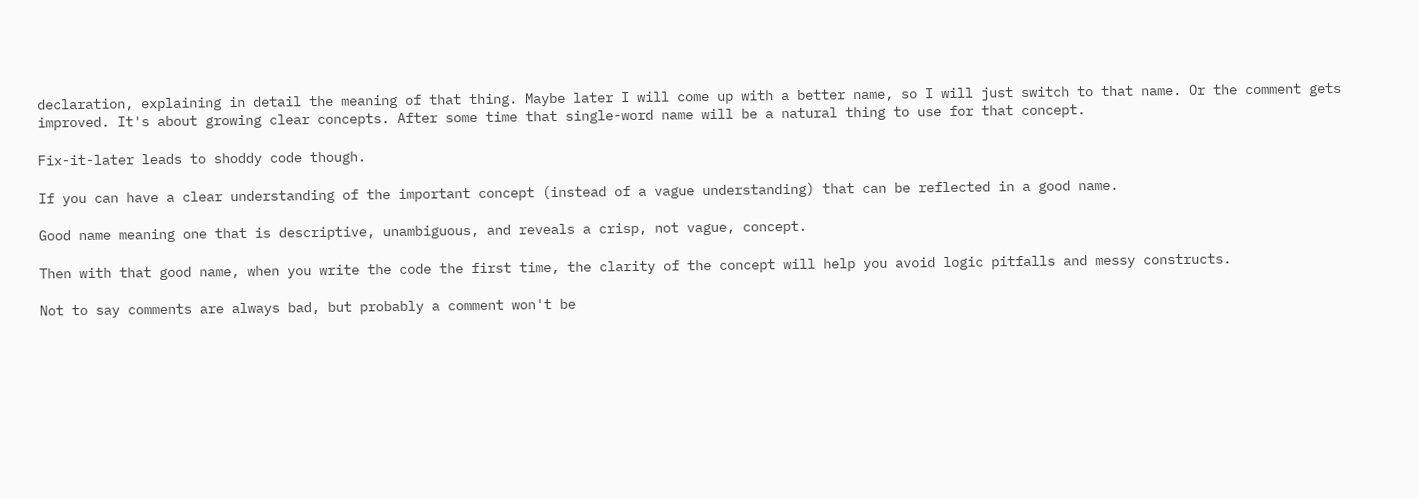declaration, explaining in detail the meaning of that thing. Maybe later I will come up with a better name, so I will just switch to that name. Or the comment gets improved. It's about growing clear concepts. After some time that single-word name will be a natural thing to use for that concept.

Fix-it-later leads to shoddy code though.

If you can have a clear understanding of the important concept (instead of a vague understanding) that can be reflected in a good name.

Good name meaning one that is descriptive, unambiguous, and reveals a crisp, not vague, concept.

Then with that good name, when you write the code the first time, the clarity of the concept will help you avoid logic pitfalls and messy constructs.

Not to say comments are always bad, but probably a comment won't be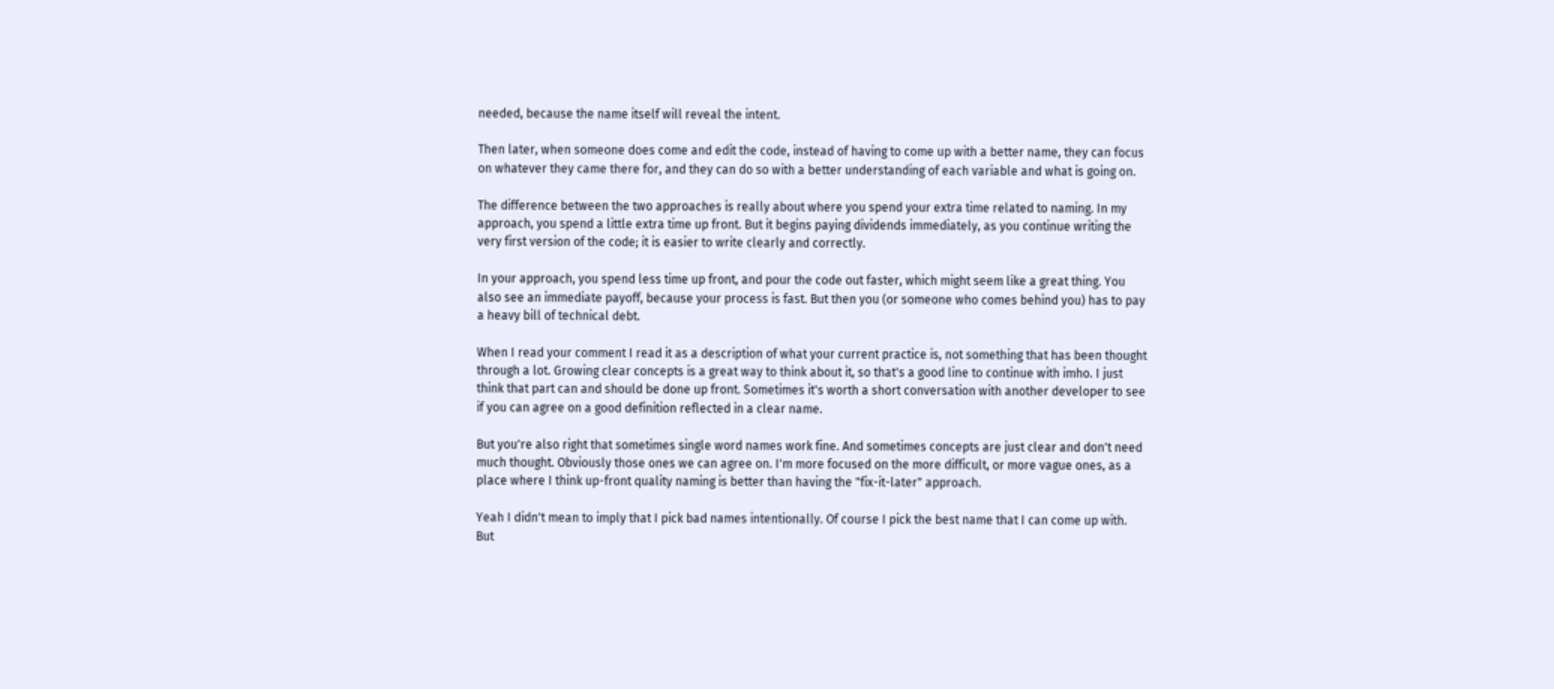needed, because the name itself will reveal the intent.

Then later, when someone does come and edit the code, instead of having to come up with a better name, they can focus on whatever they came there for, and they can do so with a better understanding of each variable and what is going on.

The difference between the two approaches is really about where you spend your extra time related to naming. In my approach, you spend a little extra time up front. But it begins paying dividends immediately, as you continue writing the very first version of the code; it is easier to write clearly and correctly.

In your approach, you spend less time up front, and pour the code out faster, which might seem like a great thing. You also see an immediate payoff, because your process is fast. But then you (or someone who comes behind you) has to pay a heavy bill of technical debt.

When I read your comment I read it as a description of what your current practice is, not something that has been thought through a lot. Growing clear concepts is a great way to think about it, so that's a good line to continue with imho. I just think that part can and should be done up front. Sometimes it's worth a short conversation with another developer to see if you can agree on a good definition reflected in a clear name.

But you're also right that sometimes single word names work fine. And sometimes concepts are just clear and don't need much thought. Obviously those ones we can agree on. I'm more focused on the more difficult, or more vague ones, as a place where I think up-front quality naming is better than having the "fix-it-later" approach.

Yeah I didn't mean to imply that I pick bad names intentionally. Of course I pick the best name that I can come up with. But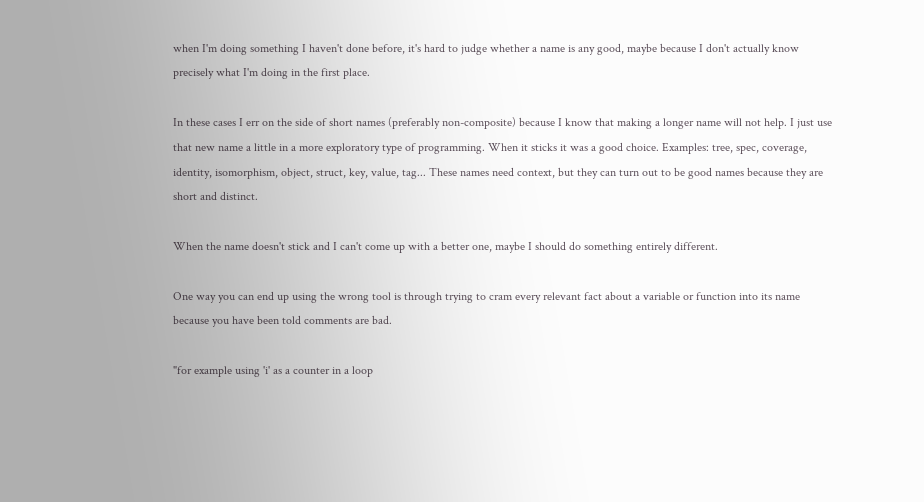when I'm doing something I haven't done before, it's hard to judge whether a name is any good, maybe because I don't actually know precisely what I'm doing in the first place.

In these cases I err on the side of short names (preferably non-composite) because I know that making a longer name will not help. I just use that new name a little in a more exploratory type of programming. When it sticks it was a good choice. Examples: tree, spec, coverage, identity, isomorphism, object, struct, key, value, tag... These names need context, but they can turn out to be good names because they are short and distinct.

When the name doesn't stick and I can't come up with a better one, maybe I should do something entirely different.

One way you can end up using the wrong tool is through trying to cram every relevant fact about a variable or function into its name because you have been told comments are bad.

"for example using 'i' as a counter in a loop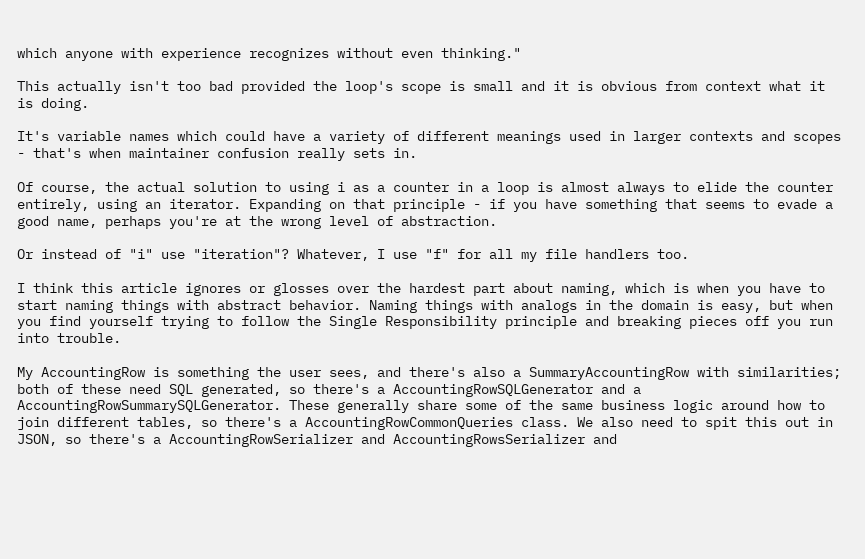which anyone with experience recognizes without even thinking."

This actually isn't too bad provided the loop's scope is small and it is obvious from context what it is doing.

It's variable names which could have a variety of different meanings used in larger contexts and scopes - that's when maintainer confusion really sets in.

Of course, the actual solution to using i as a counter in a loop is almost always to elide the counter entirely, using an iterator. Expanding on that principle - if you have something that seems to evade a good name, perhaps you're at the wrong level of abstraction.

Or instead of "i" use "iteration"? Whatever, I use "f" for all my file handlers too.

I think this article ignores or glosses over the hardest part about naming, which is when you have to start naming things with abstract behavior. Naming things with analogs in the domain is easy, but when you find yourself trying to follow the Single Responsibility principle and breaking pieces off you run into trouble.

My AccountingRow is something the user sees, and there's also a SummaryAccountingRow with similarities; both of these need SQL generated, so there's a AccountingRowSQLGenerator and a AccountingRowSummarySQLGenerator. These generally share some of the same business logic around how to join different tables, so there's a AccountingRowCommonQueries class. We also need to spit this out in JSON, so there's a AccountingRowSerializer and AccountingRowsSerializer and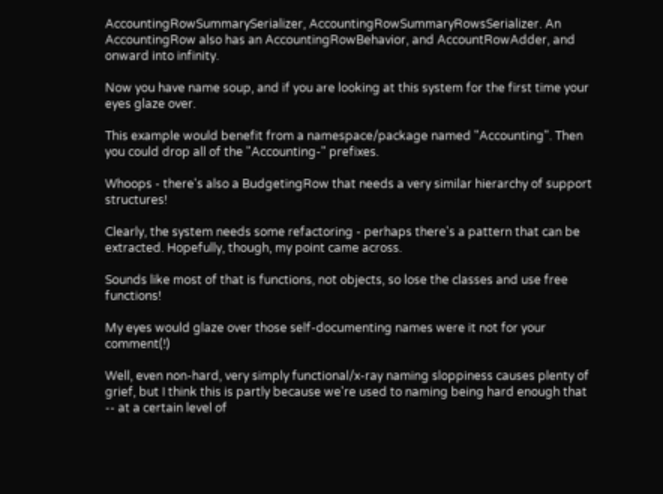AccountingRowSummarySerializer, AccountingRowSummaryRowsSerializer. An AccountingRow also has an AccountingRowBehavior, and AccountRowAdder, and onward into infinity.

Now you have name soup, and if you are looking at this system for the first time your eyes glaze over.

This example would benefit from a namespace/package named "Accounting". Then you could drop all of the "Accounting-" prefixes.

Whoops - there's also a BudgetingRow that needs a very similar hierarchy of support structures!

Clearly, the system needs some refactoring - perhaps there's a pattern that can be extracted. Hopefully, though, my point came across.

Sounds like most of that is functions, not objects, so lose the classes and use free functions!

My eyes would glaze over those self-documenting names were it not for your comment(!)

Well, even non-hard, very simply functional/x-ray naming sloppiness causes plenty of grief, but I think this is partly because we're used to naming being hard enough that -- at a certain level of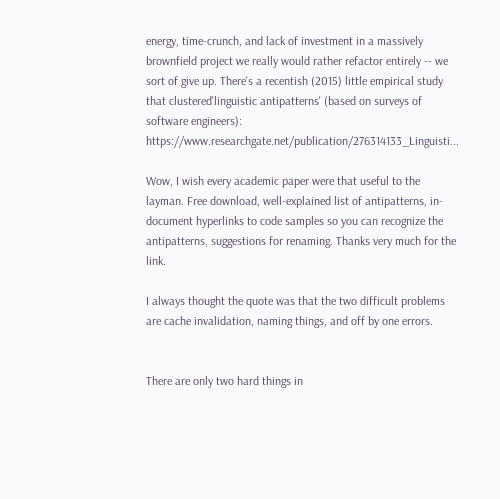energy, time-crunch, and lack of investment in a massively brownfield project we really would rather refactor entirely -- we sort of give up. There's a recentish (2015) little empirical study that clustered'linguistic antipatterns' (based on surveys of software engineers): https://www.researchgate.net/publication/276314133_Linguisti...

Wow, I wish every academic paper were that useful to the layman. Free download, well-explained list of antipatterns, in-document hyperlinks to code samples so you can recognize the antipatterns, suggestions for renaming. Thanks very much for the link.

I always thought the quote was that the two difficult problems are cache invalidation, naming things, and off by one errors.


There are only two hard things in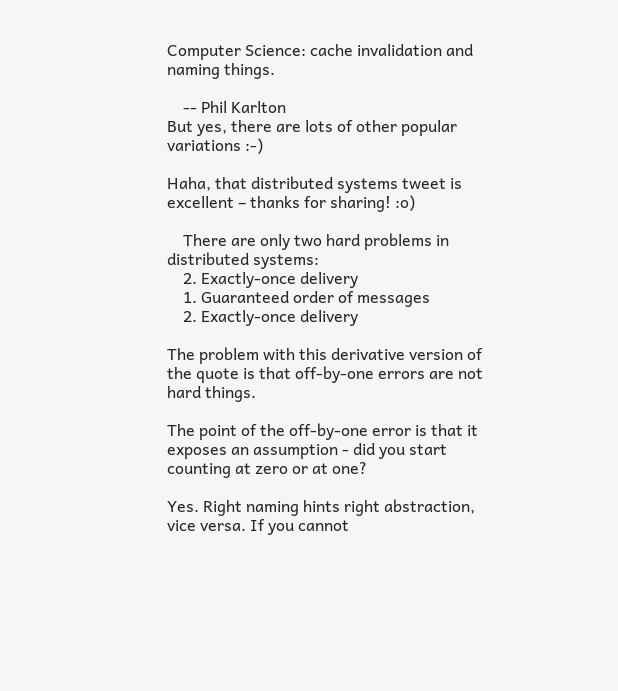Computer Science: cache invalidation and naming things.

    -- Phil Karlton
But yes, there are lots of other popular variations :-)

Haha, that distributed systems tweet is excellent – thanks for sharing! :o)

    There are only two hard problems in distributed systems:
    2. Exactly-once delivery
    1. Guaranteed order of messages
    2. Exactly-once delivery

The problem with this derivative version of the quote is that off-by-one errors are not hard things.

The point of the off-by-one error is that it exposes an assumption - did you start counting at zero or at one?

Yes. Right naming hints right abstraction, vice versa. If you cannot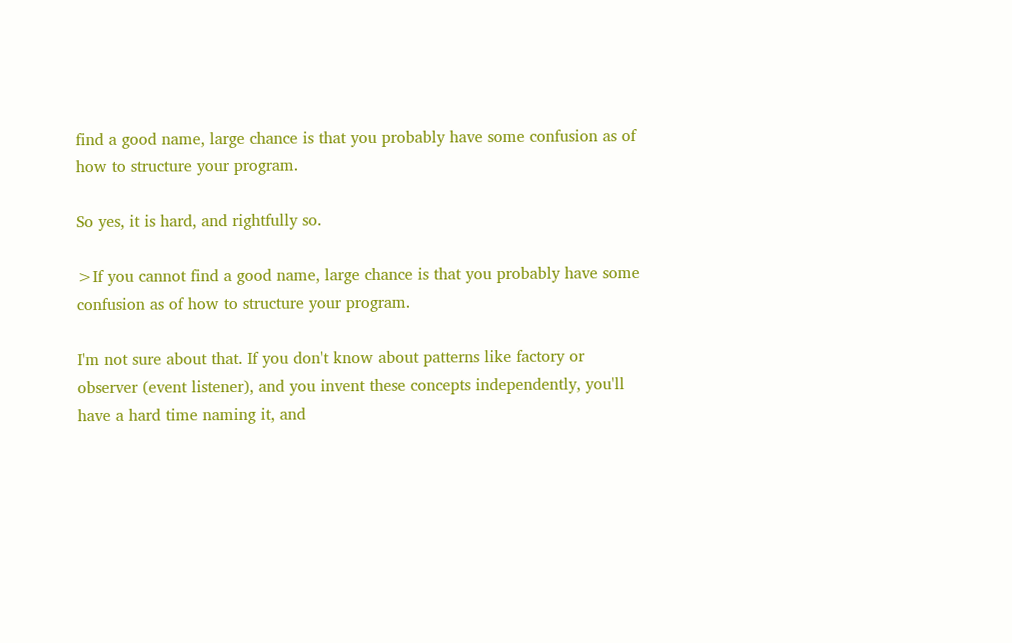find a good name, large chance is that you probably have some confusion as of how to structure your program.

So yes, it is hard, and rightfully so.

>If you cannot find a good name, large chance is that you probably have some confusion as of how to structure your program.

I'm not sure about that. If you don't know about patterns like factory or observer (event listener), and you invent these concepts independently, you'll have a hard time naming it, and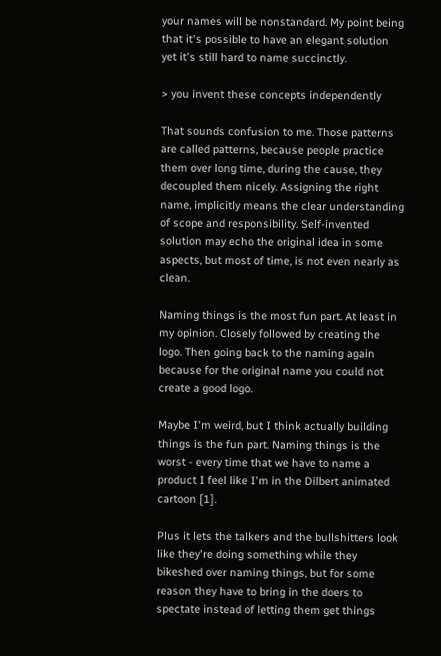your names will be nonstandard. My point being that it's possible to have an elegant solution yet it's still hard to name succinctly.

> you invent these concepts independently

That sounds confusion to me. Those patterns are called patterns, because people practice them over long time, during the cause, they decoupled them nicely. Assigning the right name, implicitly means the clear understanding of scope and responsibility. Self-invented solution may echo the original idea in some aspects, but most of time, is not even nearly as clean.

Naming things is the most fun part. At least in my opinion. Closely followed by creating the logo. Then going back to the naming again because for the original name you could not create a good logo.

Maybe I'm weird, but I think actually building things is the fun part. Naming things is the worst - every time that we have to name a product I feel like I'm in the Dilbert animated cartoon [1].

Plus it lets the talkers and the bullshitters look like they're doing something while they bikeshed over naming things, but for some reason they have to bring in the doers to spectate instead of letting them get things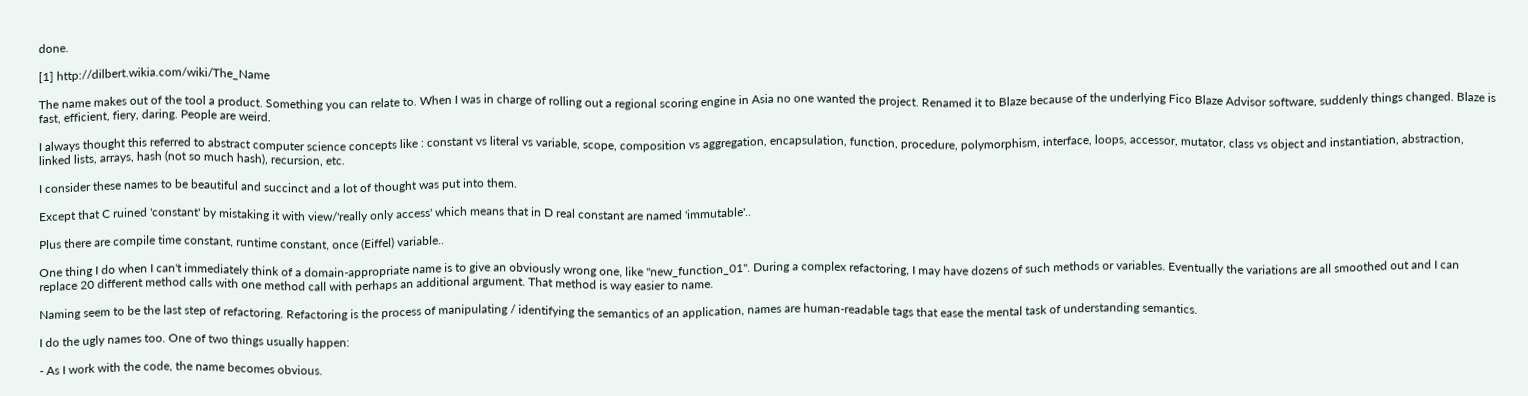done.

[1] http://dilbert.wikia.com/wiki/The_Name

The name makes out of the tool a product. Something you can relate to. When I was in charge of rolling out a regional scoring engine in Asia no one wanted the project. Renamed it to Blaze because of the underlying Fico Blaze Advisor software, suddenly things changed. Blaze is fast, efficient, fiery, daring. People are weird.

I always thought this referred to abstract computer science concepts like : constant vs literal vs variable, scope, composition vs aggregation, encapsulation, function, procedure, polymorphism, interface, loops, accessor, mutator, class vs object and instantiation, abstraction, linked lists, arrays, hash (not so much hash), recursion, etc.

I consider these names to be beautiful and succinct and a lot of thought was put into them.

Except that C ruined 'constant' by mistaking it with view/'really only access' which means that in D real constant are named 'immutable'..

Plus there are compile time constant, runtime constant, once (Eiffel) variable..

One thing I do when I can't immediately think of a domain-appropriate name is to give an obviously wrong one, like "new_function_01". During a complex refactoring, I may have dozens of such methods or variables. Eventually the variations are all smoothed out and I can replace 20 different method calls with one method call with perhaps an additional argument. That method is way easier to name.

Naming seem to be the last step of refactoring. Refactoring is the process of manipulating / identifying the semantics of an application, names are human-readable tags that ease the mental task of understanding semantics.

I do the ugly names too. One of two things usually happen:

- As I work with the code, the name becomes obvious.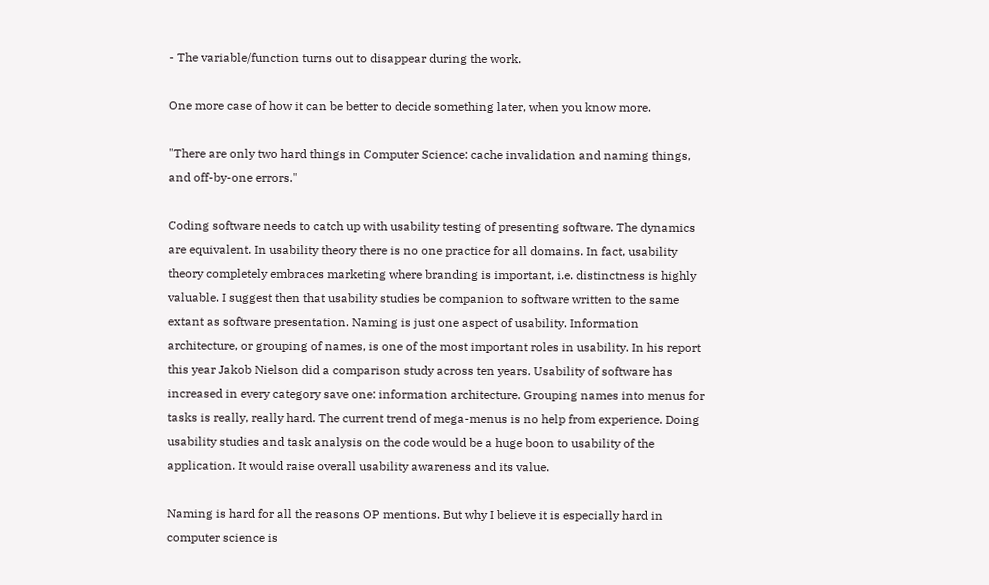- The variable/function turns out to disappear during the work.

One more case of how it can be better to decide something later, when you know more.

"There are only two hard things in Computer Science: cache invalidation and naming things, and off-by-one errors."

Coding software needs to catch up with usability testing of presenting software. The dynamics are equivalent. In usability theory there is no one practice for all domains. In fact, usability theory completely embraces marketing where branding is important, i.e. distinctness is highly valuable. I suggest then that usability studies be companion to software written to the same extant as software presentation. Naming is just one aspect of usability. Information architecture, or grouping of names, is one of the most important roles in usability. In his report this year Jakob Nielson did a comparison study across ten years. Usability of software has increased in every category save one: information architecture. Grouping names into menus for tasks is really, really hard. The current trend of mega-menus is no help from experience. Doing usability studies and task analysis on the code would be a huge boon to usability of the application. It would raise overall usability awareness and its value.

Naming is hard for all the reasons OP mentions. But why I believe it is especially hard in computer science is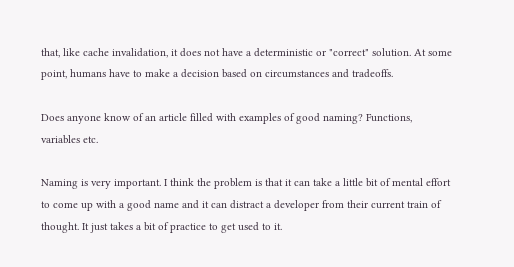that, like cache invalidation, it does not have a deterministic or "correct" solution. At some point, humans have to make a decision based on circumstances and tradeoffs.

Does anyone know of an article filled with examples of good naming? Functions, variables etc.

Naming is very important. I think the problem is that it can take a little bit of mental effort to come up with a good name and it can distract a developer from their current train of thought. It just takes a bit of practice to get used to it.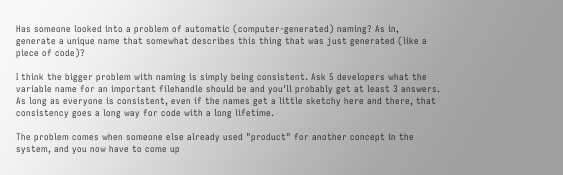Has someone looked into a problem of automatic (computer-generated) naming? As in, generate a unique name that somewhat describes this thing that was just generated (like a piece of code)?

I think the bigger problem with naming is simply being consistent. Ask 5 developers what the variable name for an important filehandle should be and you'll probably get at least 3 answers. As long as everyone is consistent, even if the names get a little sketchy here and there, that consistency goes a long way for code with a long lifetime.

The problem comes when someone else already used "product" for another concept in the system, and you now have to come up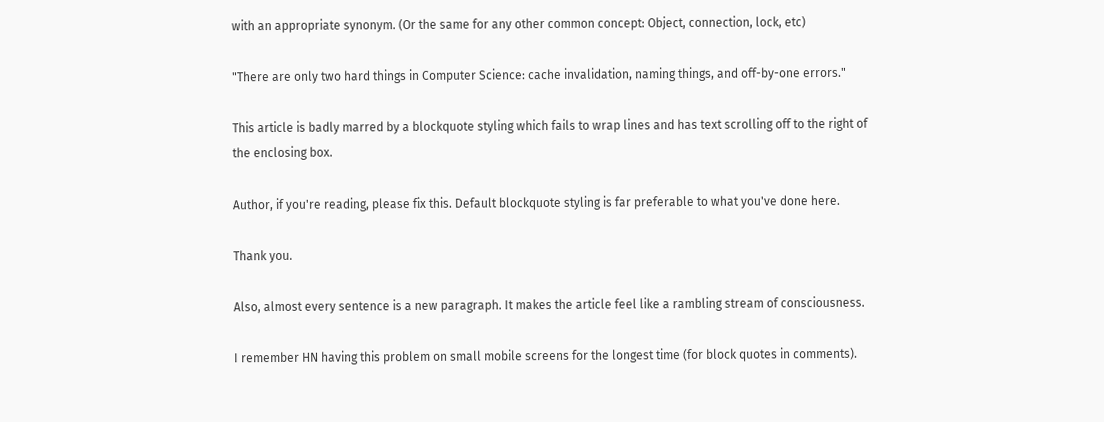with an appropriate synonym. (Or the same for any other common concept: Object, connection, lock, etc)

"There are only two hard things in Computer Science: cache invalidation, naming things, and off-by-one errors."

This article is badly marred by a blockquote styling which fails to wrap lines and has text scrolling off to the right of the enclosing box.

Author, if you're reading, please fix this. Default blockquote styling is far preferable to what you've done here.

Thank you.

Also, almost every sentence is a new paragraph. It makes the article feel like a rambling stream of consciousness.

I remember HN having this problem on small mobile screens for the longest time (for block quotes in comments).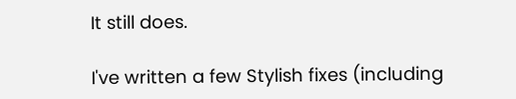It still does.

I've written a few Stylish fixes (including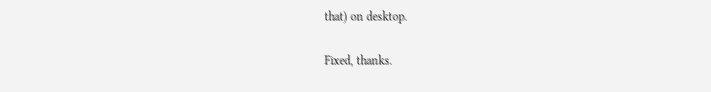that) on desktop.

Fixed, thanks.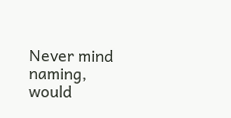Never mind naming, would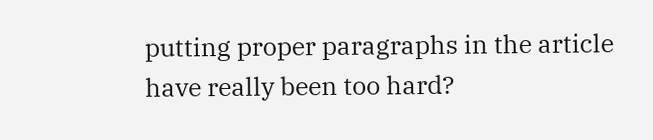putting proper paragraphs in the article have really been too hard?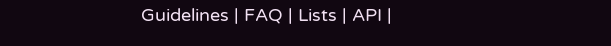Guidelines | FAQ | Lists | API |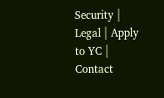Security | Legal | Apply to YC | Contact